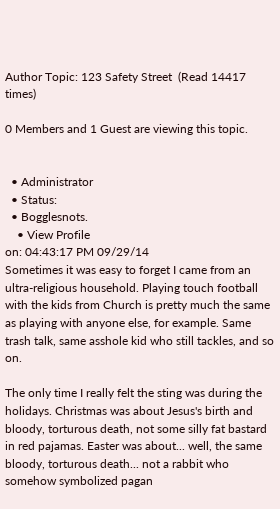Author Topic: 123 Safety Street  (Read 14417 times)

0 Members and 1 Guest are viewing this topic.


  • Administrator
  • Status:
  • Bogglesnots.
    • View Profile
on: 04:43:17 PM 09/29/14
Sometimes it was easy to forget I came from an ultra-religious household. Playing touch football with the kids from Church is pretty much the same as playing with anyone else, for example. Same trash talk, same asshole kid who still tackles, and so on.

The only time I really felt the sting was during the holidays. Christmas was about Jesus's birth and bloody, torturous death, not some silly fat bastard in red pajamas. Easter was about... well, the same bloody, torturous death... not a rabbit who somehow symbolized pagan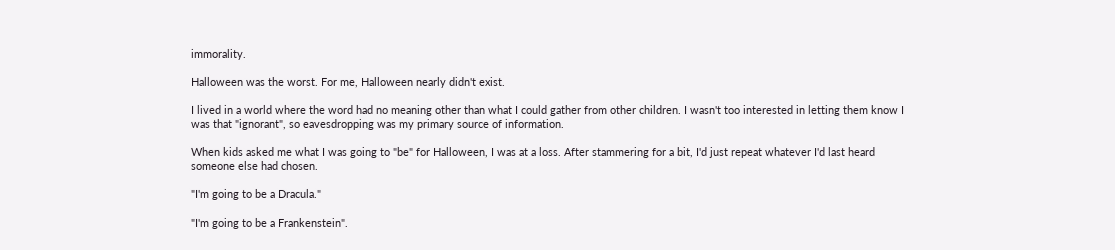immorality.

Halloween was the worst. For me, Halloween nearly didn't exist.

I lived in a world where the word had no meaning other than what I could gather from other children. I wasn't too interested in letting them know I was that "ignorant", so eavesdropping was my primary source of information.

When kids asked me what I was going to "be" for Halloween, I was at a loss. After stammering for a bit, I'd just repeat whatever I'd last heard someone else had chosen.

"I'm going to be a Dracula."

"I'm going to be a Frankenstein".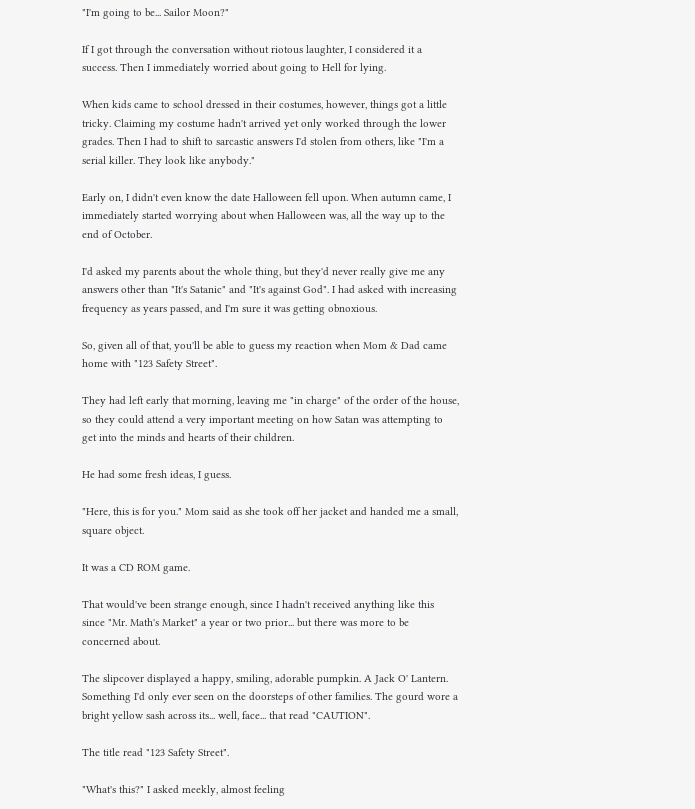"I'm going to be... Sailor Moon?"

If I got through the conversation without riotous laughter, I considered it a success. Then I immediately worried about going to Hell for lying.

When kids came to school dressed in their costumes, however, things got a little tricky. Claiming my costume hadn't arrived yet only worked through the lower grades. Then I had to shift to sarcastic answers I'd stolen from others, like "I'm a serial killer. They look like anybody."

Early on, I didn't even know the date Halloween fell upon. When autumn came, I immediately started worrying about when Halloween was, all the way up to the end of October.

I'd asked my parents about the whole thing, but they'd never really give me any answers other than "It's Satanic" and "It's against God". I had asked with increasing frequency as years passed, and I'm sure it was getting obnoxious.

So, given all of that, you'll be able to guess my reaction when Mom & Dad came home with "123 Safety Street".

They had left early that morning, leaving me "in charge" of the order of the house, so they could attend a very important meeting on how Satan was attempting to get into the minds and hearts of their children.

He had some fresh ideas, I guess.

"Here, this is for you." Mom said as she took off her jacket and handed me a small, square object.

It was a CD ROM game.

That would've been strange enough, since I hadn't received anything like this since "Mr. Math's Market" a year or two prior... but there was more to be concerned about.

The slipcover displayed a happy, smiling, adorable pumpkin. A Jack O' Lantern. Something I'd only ever seen on the doorsteps of other families. The gourd wore a bright yellow sash across its... well, face... that read "CAUTION".

The title read "123 Safety Street".

"What's this?" I asked meekly, almost feeling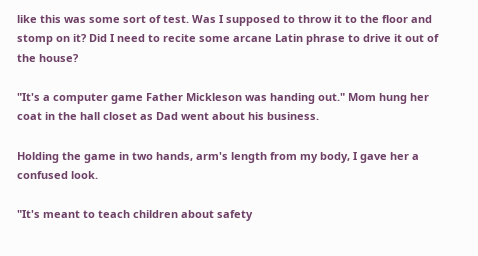like this was some sort of test. Was I supposed to throw it to the floor and stomp on it? Did I need to recite some arcane Latin phrase to drive it out of the house?

"It's a computer game Father Mickleson was handing out." Mom hung her coat in the hall closet as Dad went about his business.

Holding the game in two hands, arm's length from my body, I gave her a confused look.

"It's meant to teach children about safety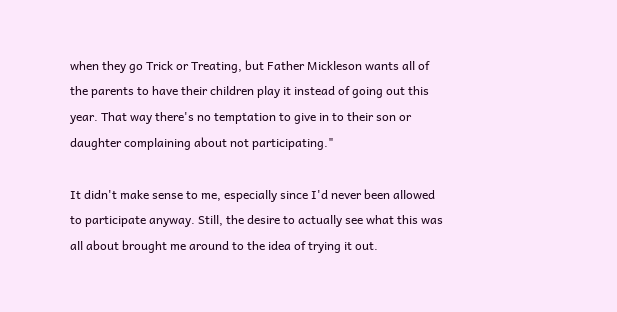when they go Trick or Treating, but Father Mickleson wants all of the parents to have their children play it instead of going out this year. That way there's no temptation to give in to their son or daughter complaining about not participating."

It didn't make sense to me, especially since I'd never been allowed to participate anyway. Still, the desire to actually see what this was all about brought me around to the idea of trying it out.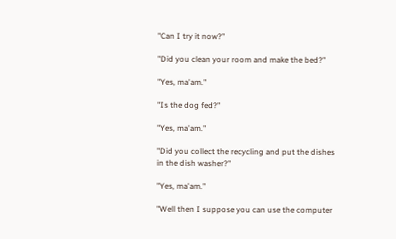"Can I try it now?"

"Did you clean your room and make the bed?"

"Yes, ma'am."

"Is the dog fed?"

"Yes, ma'am."

"Did you collect the recycling and put the dishes in the dish washer?"

"Yes, ma'am."

"Well then I suppose you can use the computer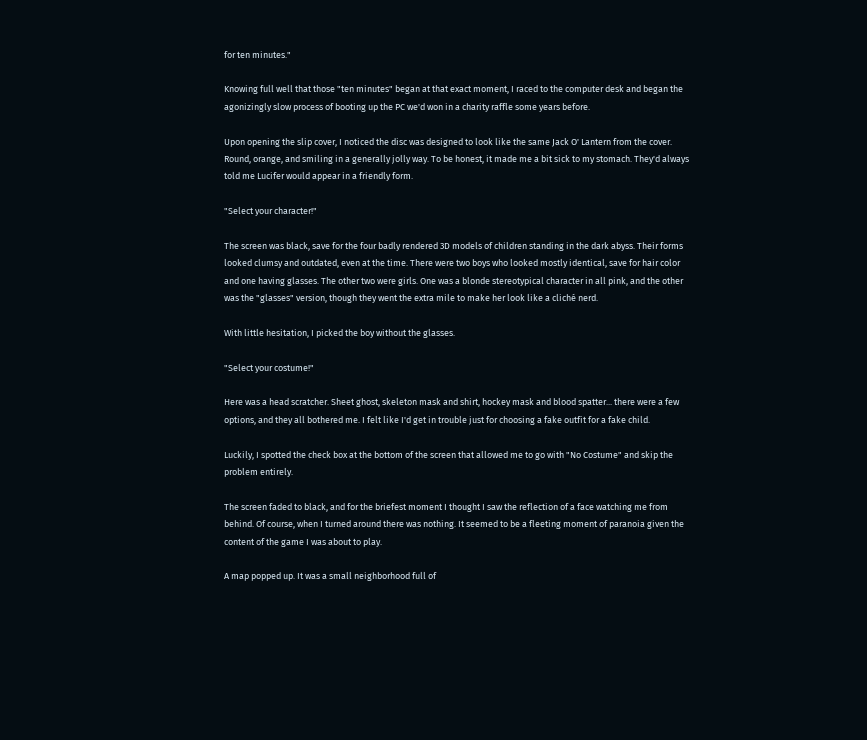for ten minutes."

Knowing full well that those "ten minutes" began at that exact moment, I raced to the computer desk and began the agonizingly slow process of booting up the PC we'd won in a charity raffle some years before.

Upon opening the slip cover, I noticed the disc was designed to look like the same Jack O' Lantern from the cover. Round, orange, and smiling in a generally jolly way. To be honest, it made me a bit sick to my stomach. They'd always told me Lucifer would appear in a friendly form.

"Select your character!"

The screen was black, save for the four badly rendered 3D models of children standing in the dark abyss. Their forms looked clumsy and outdated, even at the time. There were two boys who looked mostly identical, save for hair color and one having glasses. The other two were girls. One was a blonde stereotypical character in all pink, and the other was the "glasses" version, though they went the extra mile to make her look like a cliché nerd.

With little hesitation, I picked the boy without the glasses.

"Select your costume!"

Here was a head scratcher. Sheet ghost, skeleton mask and shirt, hockey mask and blood spatter... there were a few options, and they all bothered me. I felt like I'd get in trouble just for choosing a fake outfit for a fake child.

Luckily, I spotted the check box at the bottom of the screen that allowed me to go with "No Costume" and skip the problem entirely.

The screen faded to black, and for the briefest moment I thought I saw the reflection of a face watching me from behind. Of course, when I turned around there was nothing. It seemed to be a fleeting moment of paranoia given the content of the game I was about to play.

A map popped up. It was a small neighborhood full of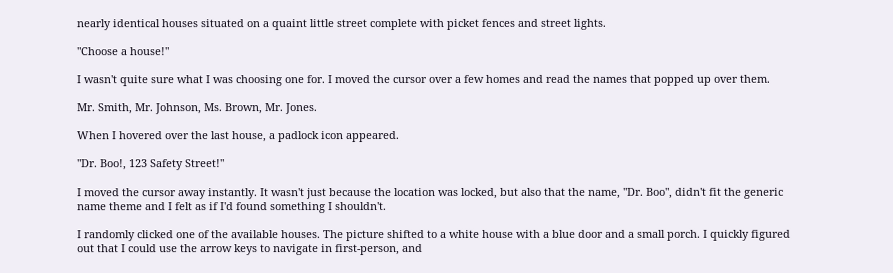nearly identical houses situated on a quaint little street complete with picket fences and street lights.

"Choose a house!"

I wasn't quite sure what I was choosing one for. I moved the cursor over a few homes and read the names that popped up over them.

Mr. Smith, Mr. Johnson, Ms. Brown, Mr. Jones.

When I hovered over the last house, a padlock icon appeared.

"Dr. Boo!, 123 Safety Street!"

I moved the cursor away instantly. It wasn't just because the location was locked, but also that the name, "Dr. Boo", didn't fit the generic name theme and I felt as if I'd found something I shouldn't.

I randomly clicked one of the available houses. The picture shifted to a white house with a blue door and a small porch. I quickly figured out that I could use the arrow keys to navigate in first-person, and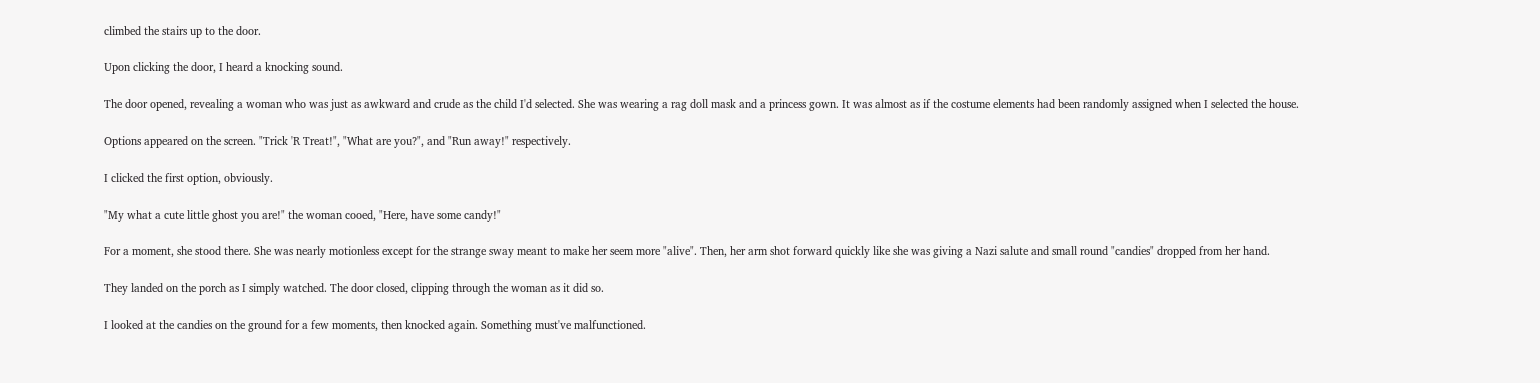climbed the stairs up to the door.

Upon clicking the door, I heard a knocking sound.

The door opened, revealing a woman who was just as awkward and crude as the child I'd selected. She was wearing a rag doll mask and a princess gown. It was almost as if the costume elements had been randomly assigned when I selected the house.

Options appeared on the screen. "Trick 'R Treat!", "What are you?", and "Run away!" respectively.

I clicked the first option, obviously.

"My what a cute little ghost you are!" the woman cooed, "Here, have some candy!"

For a moment, she stood there. She was nearly motionless except for the strange sway meant to make her seem more "alive". Then, her arm shot forward quickly like she was giving a Nazi salute and small round "candies" dropped from her hand.

They landed on the porch as I simply watched. The door closed, clipping through the woman as it did so.

I looked at the candies on the ground for a few moments, then knocked again. Something must've malfunctioned.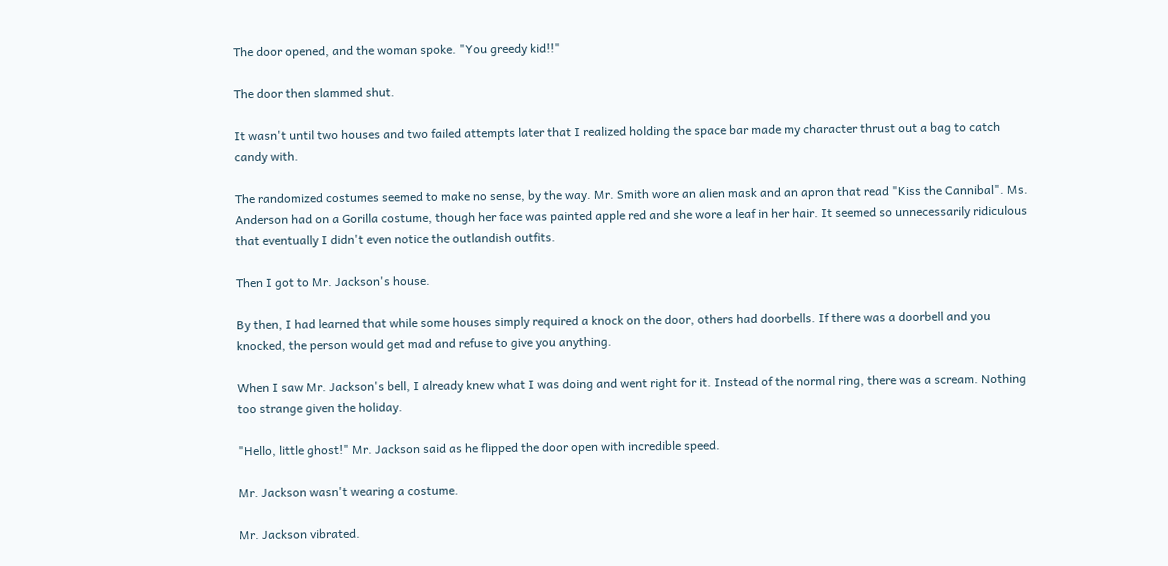The door opened, and the woman spoke. "You greedy kid!!"

The door then slammed shut.

It wasn't until two houses and two failed attempts later that I realized holding the space bar made my character thrust out a bag to catch candy with.

The randomized costumes seemed to make no sense, by the way. Mr. Smith wore an alien mask and an apron that read "Kiss the Cannibal". Ms. Anderson had on a Gorilla costume, though her face was painted apple red and she wore a leaf in her hair. It seemed so unnecessarily ridiculous that eventually I didn't even notice the outlandish outfits.

Then I got to Mr. Jackson's house.

By then, I had learned that while some houses simply required a knock on the door, others had doorbells. If there was a doorbell and you knocked, the person would get mad and refuse to give you anything.

When I saw Mr. Jackson's bell, I already knew what I was doing and went right for it. Instead of the normal ring, there was a scream. Nothing too strange given the holiday.

"Hello, little ghost!" Mr. Jackson said as he flipped the door open with incredible speed.

Mr. Jackson wasn't wearing a costume.

Mr. Jackson vibrated.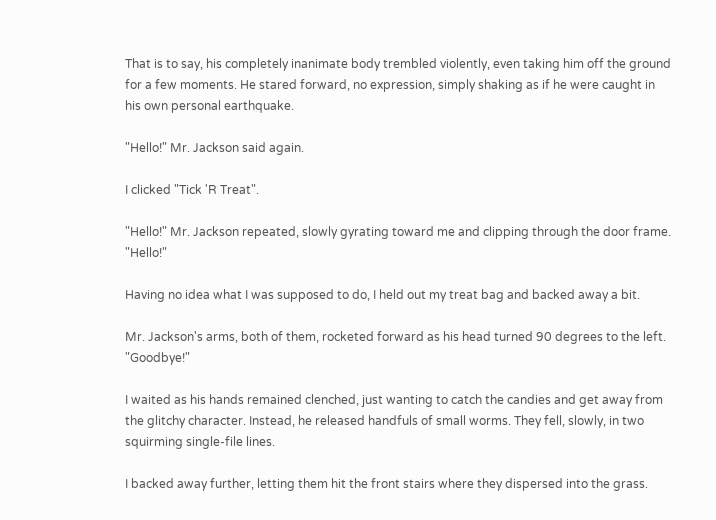That is to say, his completely inanimate body trembled violently, even taking him off the ground for a few moments. He stared forward, no expression, simply shaking as if he were caught in his own personal earthquake.

"Hello!" Mr. Jackson said again.

I clicked "Tick 'R Treat".

"Hello!" Mr. Jackson repeated, slowly gyrating toward me and clipping through the door frame. "Hello!"

Having no idea what I was supposed to do, I held out my treat bag and backed away a bit.

Mr. Jackson's arms, both of them, rocketed forward as his head turned 90 degrees to the left. "Goodbye!"

I waited as his hands remained clenched, just wanting to catch the candies and get away from the glitchy character. Instead, he released handfuls of small worms. They fell, slowly, in two squirming single-file lines.

I backed away further, letting them hit the front stairs where they dispersed into the grass.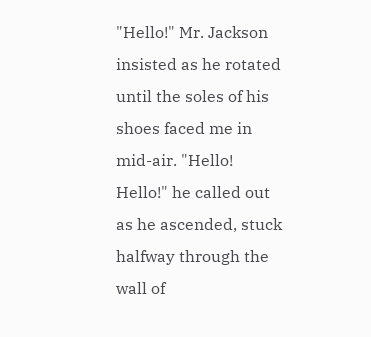"Hello!" Mr. Jackson insisted as he rotated until the soles of his shoes faced me in mid-air. "Hello! Hello!" he called out as he ascended, stuck halfway through the wall of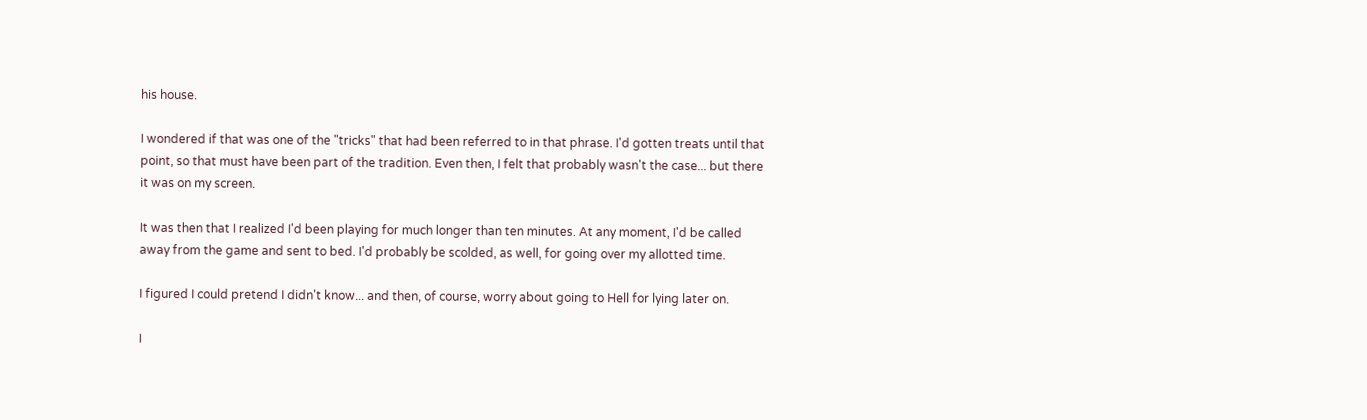his house.

I wondered if that was one of the "tricks" that had been referred to in that phrase. I'd gotten treats until that point, so that must have been part of the tradition. Even then, I felt that probably wasn't the case... but there it was on my screen.

It was then that I realized I'd been playing for much longer than ten minutes. At any moment, I'd be called away from the game and sent to bed. I'd probably be scolded, as well, for going over my allotted time.

I figured I could pretend I didn't know... and then, of course, worry about going to Hell for lying later on.

I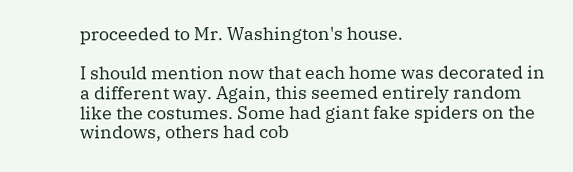proceeded to Mr. Washington's house.

I should mention now that each home was decorated in a different way. Again, this seemed entirely random like the costumes. Some had giant fake spiders on the windows, others had cob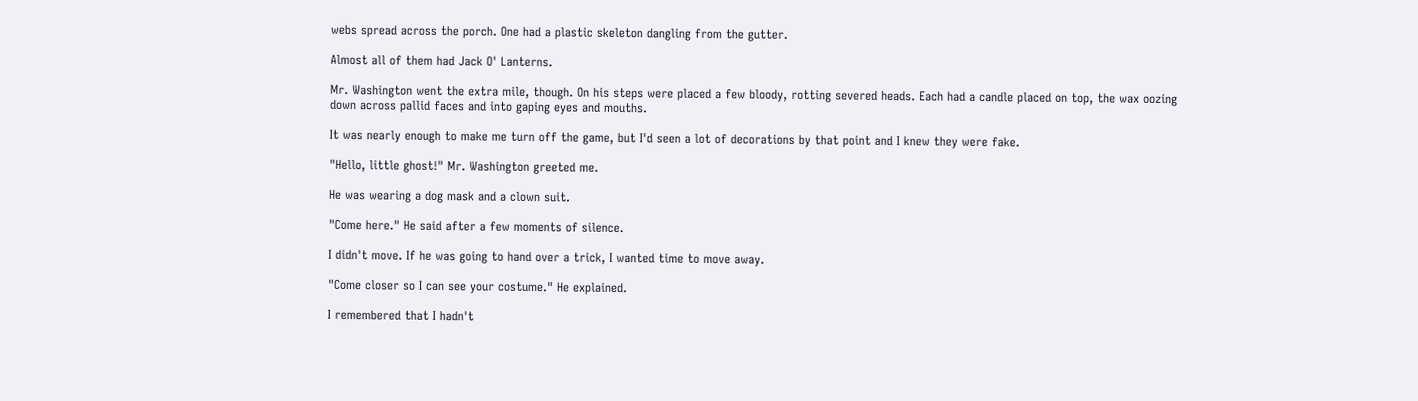webs spread across the porch. One had a plastic skeleton dangling from the gutter.

Almost all of them had Jack O' Lanterns.

Mr. Washington went the extra mile, though. On his steps were placed a few bloody, rotting severed heads. Each had a candle placed on top, the wax oozing down across pallid faces and into gaping eyes and mouths.

It was nearly enough to make me turn off the game, but I'd seen a lot of decorations by that point and I knew they were fake.

"Hello, little ghost!" Mr. Washington greeted me.

He was wearing a dog mask and a clown suit.

"Come here." He said after a few moments of silence.

I didn't move. If he was going to hand over a trick, I wanted time to move away.

"Come closer so I can see your costume." He explained.

I remembered that I hadn't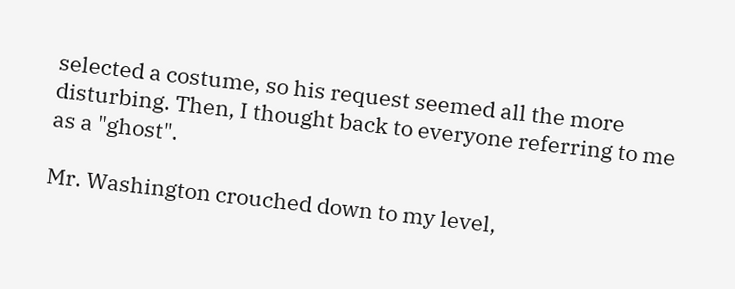selected a costume, so his request seemed all the more disturbing. Then, I thought back to everyone referring to me as a "ghost".

Mr. Washington crouched down to my level,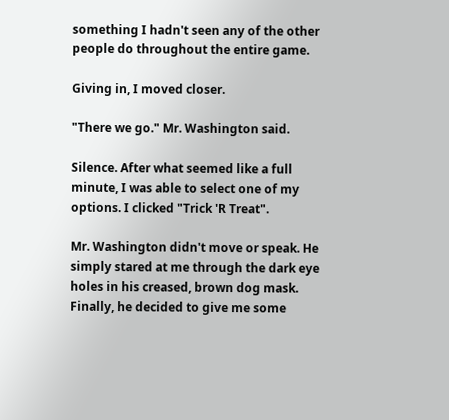something I hadn't seen any of the other people do throughout the entire game.

Giving in, I moved closer.

"There we go." Mr. Washington said.

Silence. After what seemed like a full minute, I was able to select one of my options. I clicked "Trick 'R Treat".

Mr. Washington didn't move or speak. He simply stared at me through the dark eye holes in his creased, brown dog mask. Finally, he decided to give me some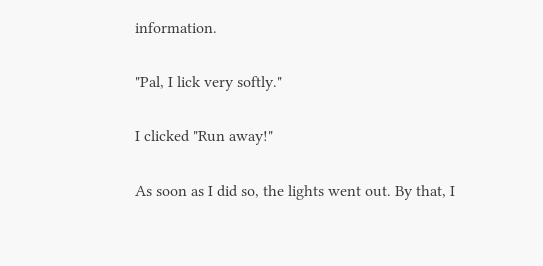information.

"Pal, I lick very softly."

I clicked "Run away!"

As soon as I did so, the lights went out. By that, I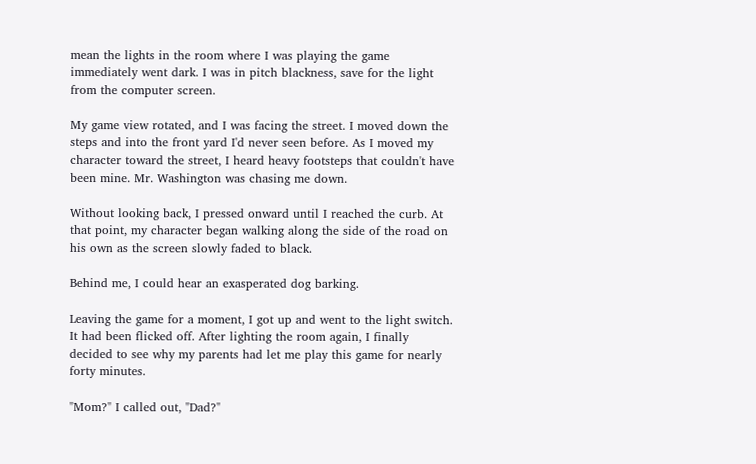mean the lights in the room where I was playing the game immediately went dark. I was in pitch blackness, save for the light from the computer screen.

My game view rotated, and I was facing the street. I moved down the steps and into the front yard I'd never seen before. As I moved my character toward the street, I heard heavy footsteps that couldn't have been mine. Mr. Washington was chasing me down.

Without looking back, I pressed onward until I reached the curb. At that point, my character began walking along the side of the road on his own as the screen slowly faded to black.

Behind me, I could hear an exasperated dog barking.

Leaving the game for a moment, I got up and went to the light switch. It had been flicked off. After lighting the room again, I finally decided to see why my parents had let me play this game for nearly forty minutes.

"Mom?" I called out, "Dad?"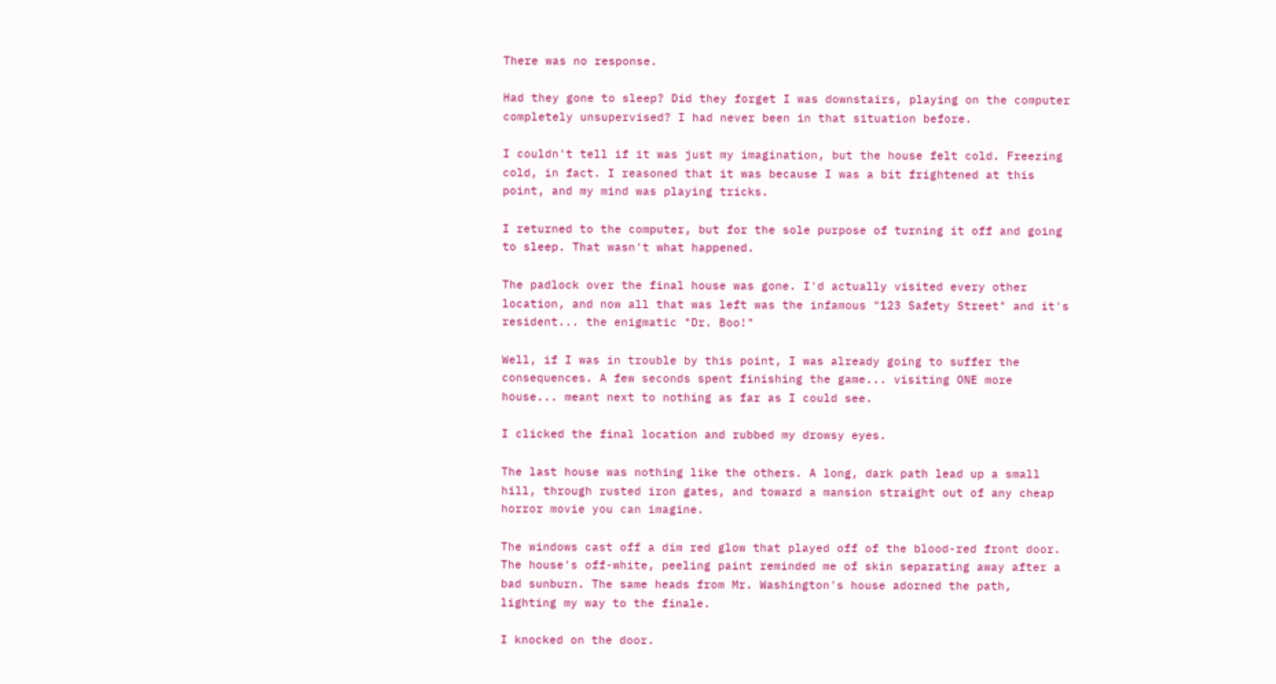There was no response.

Had they gone to sleep? Did they forget I was downstairs, playing on the computer completely unsupervised? I had never been in that situation before.

I couldn't tell if it was just my imagination, but the house felt cold. Freezing cold, in fact. I reasoned that it was because I was a bit frightened at this point, and my mind was playing tricks.

I returned to the computer, but for the sole purpose of turning it off and going to sleep. That wasn't what happened.

The padlock over the final house was gone. I'd actually visited every other location, and now all that was left was the infamous "123 Safety Street" and it's resident... the enigmatic "Dr. Boo!"

Well, if I was in trouble by this point, I was already going to suffer the consequences. A few seconds spent finishing the game... visiting ONE more house... meant next to nothing as far as I could see.

I clicked the final location and rubbed my drowsy eyes.

The last house was nothing like the others. A long, dark path lead up a small hill, through rusted iron gates, and toward a mansion straight out of any cheap horror movie you can imagine.

The windows cast off a dim red glow that played off of the blood-red front door. The house's off-white, peeling paint reminded me of skin separating away after a bad sunburn. The same heads from Mr. Washington's house adorned the path, lighting my way to the finale.

I knocked on the door.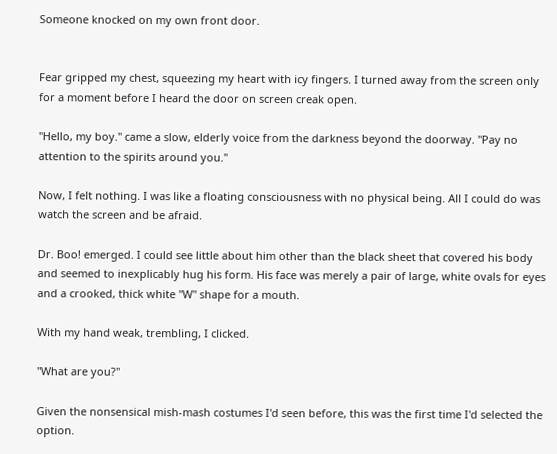Someone knocked on my own front door.


Fear gripped my chest, squeezing my heart with icy fingers. I turned away from the screen only for a moment before I heard the door on screen creak open.

"Hello, my boy." came a slow, elderly voice from the darkness beyond the doorway. "Pay no attention to the spirits around you."

Now, I felt nothing. I was like a floating consciousness with no physical being. All I could do was watch the screen and be afraid.

Dr. Boo! emerged. I could see little about him other than the black sheet that covered his body and seemed to inexplicably hug his form. His face was merely a pair of large, white ovals for eyes and a crooked, thick white "W" shape for a mouth.

With my hand weak, trembling, I clicked.

"What are you?"

Given the nonsensical mish-mash costumes I'd seen before, this was the first time I'd selected the option.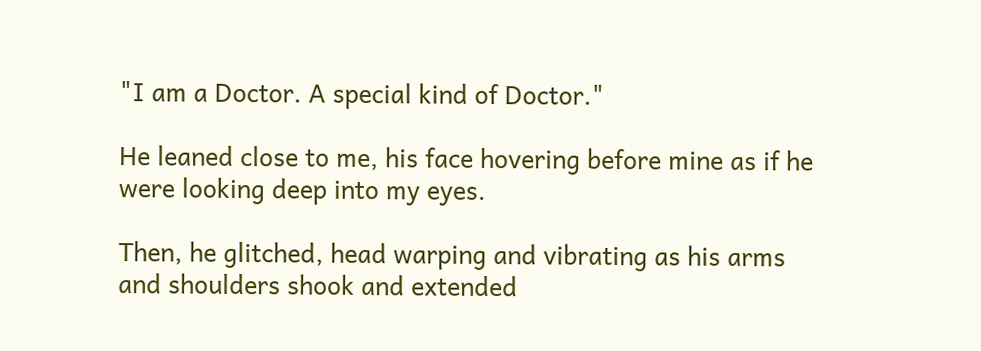"I am a Doctor. A special kind of Doctor."

He leaned close to me, his face hovering before mine as if he were looking deep into my eyes.

Then, he glitched, head warping and vibrating as his arms and shoulders shook and extended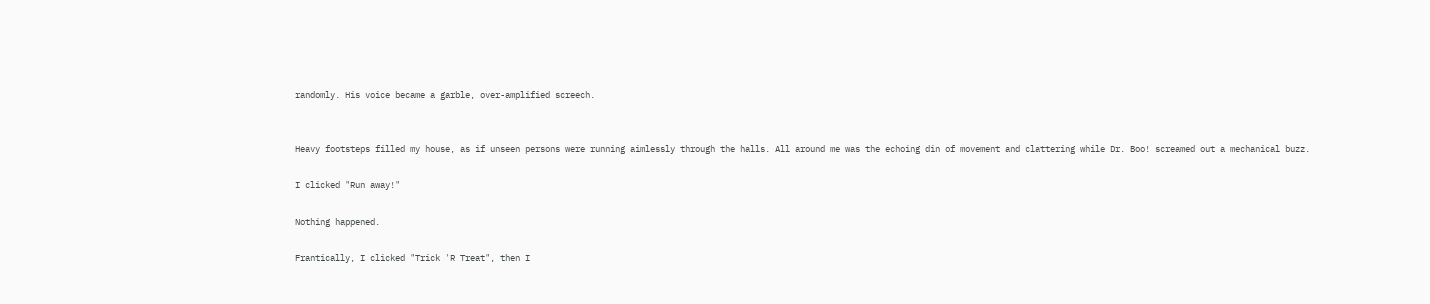randomly. His voice became a garble, over-amplified screech.


Heavy footsteps filled my house, as if unseen persons were running aimlessly through the halls. All around me was the echoing din of movement and clattering while Dr. Boo! screamed out a mechanical buzz.

I clicked "Run away!"

Nothing happened.

Frantically, I clicked "Trick 'R Treat", then I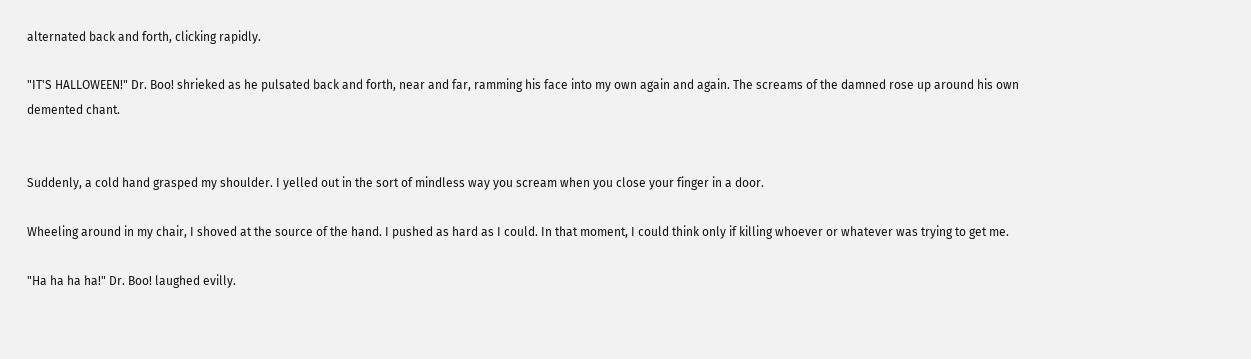alternated back and forth, clicking rapidly.

"IT'S HALLOWEEN!" Dr. Boo! shrieked as he pulsated back and forth, near and far, ramming his face into my own again and again. The screams of the damned rose up around his own demented chant.


Suddenly, a cold hand grasped my shoulder. I yelled out in the sort of mindless way you scream when you close your finger in a door.

Wheeling around in my chair, I shoved at the source of the hand. I pushed as hard as I could. In that moment, I could think only if killing whoever or whatever was trying to get me.

"Ha ha ha ha!" Dr. Boo! laughed evilly.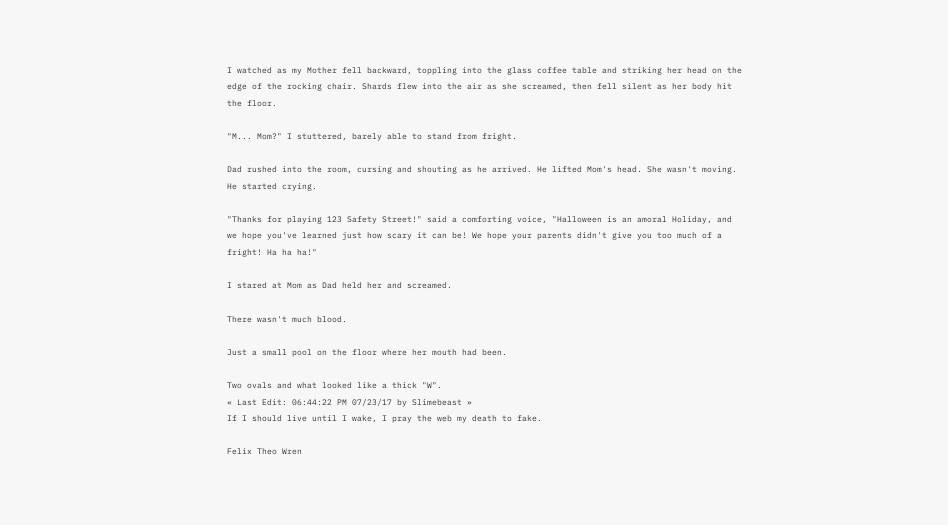I watched as my Mother fell backward, toppling into the glass coffee table and striking her head on the edge of the rocking chair. Shards flew into the air as she screamed, then fell silent as her body hit the floor.

"M... Mom?" I stuttered, barely able to stand from fright.

Dad rushed into the room, cursing and shouting as he arrived. He lifted Mom's head. She wasn't moving. He started crying.

"Thanks for playing 123 Safety Street!" said a comforting voice, "Halloween is an amoral Holiday, and we hope you've learned just how scary it can be! We hope your parents didn't give you too much of a fright! Ha ha ha!"

I stared at Mom as Dad held her and screamed.

There wasn't much blood.

Just a small pool on the floor where her mouth had been.

Two ovals and what looked like a thick "W".
« Last Edit: 06:44:22 PM 07/23/17 by Slimebeast »
If I should live until I wake, I pray the web my death to fake.

Felix Theo Wren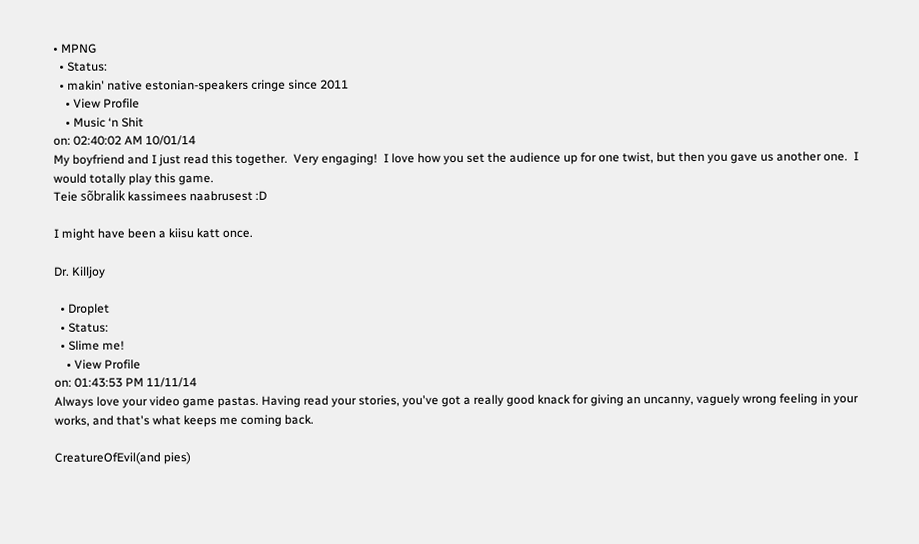• MPNG
  • Status:
  • makin' native estonian-speakers cringe since 2011
    • View Profile
    • Music ‘n Shit
on: 02:40:02 AM 10/01/14
My boyfriend and I just read this together.  Very engaging!  I love how you set the audience up for one twist, but then you gave us another one.  I would totally play this game.
Teie sõbralik kassimees naabrusest :D

I might have been a kiisu katt once.

Dr. Killjoy

  • Droplet
  • Status:
  • Slime me!
    • View Profile
on: 01:43:53 PM 11/11/14
Always love your video game pastas. Having read your stories, you've got a really good knack for giving an uncanny, vaguely wrong feeling in your works, and that's what keeps me coming back.

CreatureOfEvil(and pies)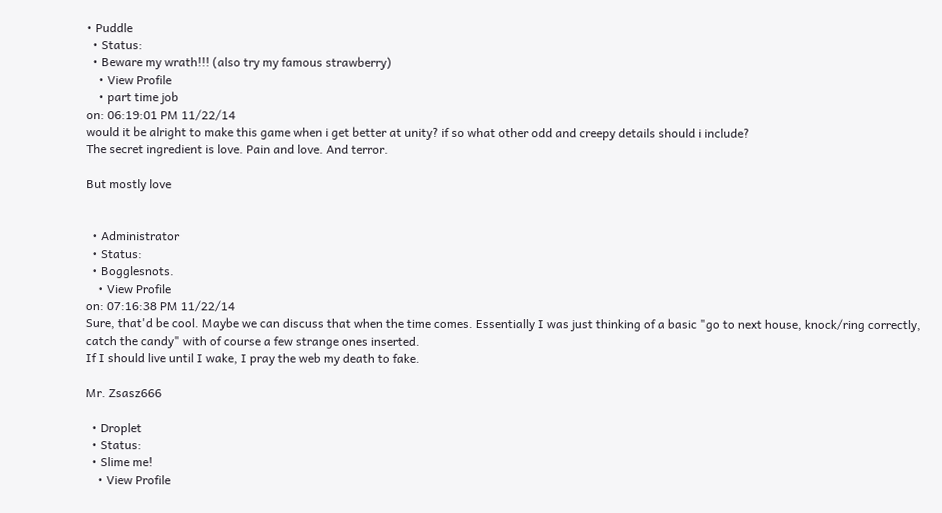• Puddle
  • Status:
  • Beware my wrath!!! (also try my famous strawberry)
    • View Profile
    • part time job
on: 06:19:01 PM 11/22/14
would it be alright to make this game when i get better at unity? if so what other odd and creepy details should i include?
The secret ingredient is love. Pain and love. And terror.

But mostly love


  • Administrator
  • Status:
  • Bogglesnots.
    • View Profile
on: 07:16:38 PM 11/22/14
Sure, that'd be cool. Maybe we can discuss that when the time comes. Essentially I was just thinking of a basic "go to next house, knock/ring correctly, catch the candy" with of course a few strange ones inserted.
If I should live until I wake, I pray the web my death to fake.

Mr. Zsasz666

  • Droplet
  • Status:
  • Slime me!
    • View Profile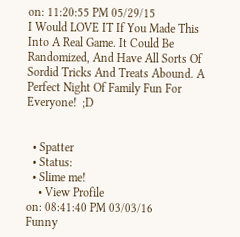on: 11:20:55 PM 05/29/15
I Would LOVE IT If You Made This Into A Real Game. It Could Be Randomized, And Have All Sorts Of Sordid Tricks And Treats Abound. A Perfect Night Of Family Fun For Everyone!  ;D


  • Spatter
  • Status:
  • Slime me!
    • View Profile
on: 08:41:40 PM 03/03/16
Funny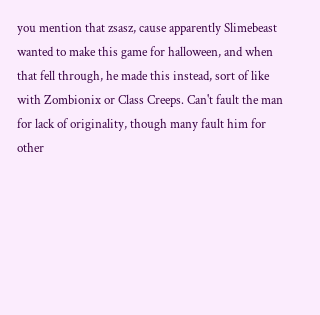you mention that zsasz, cause apparently Slimebeast wanted to make this game for halloween, and when that fell through, he made this instead, sort of like with Zombionix or Class Creeps. Can't fault the man for lack of originality, though many fault him for other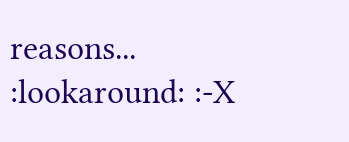reasons...  :lookaround: :-X